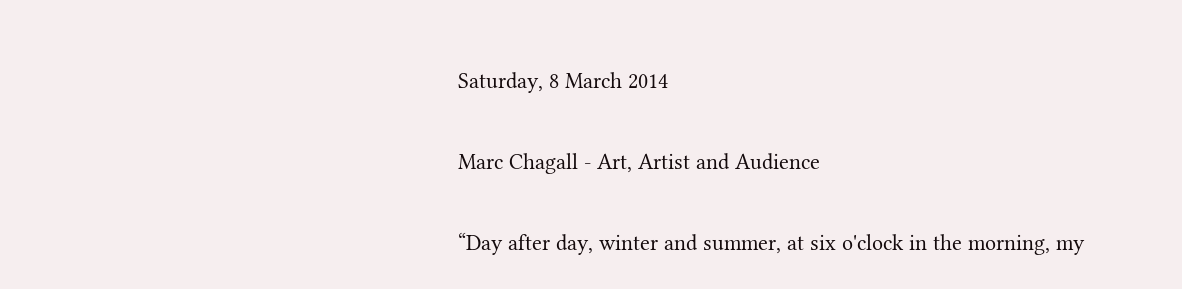Saturday, 8 March 2014

Marc Chagall - Art, Artist and Audience

“Day after day, winter and summer, at six o'clock in the morning, my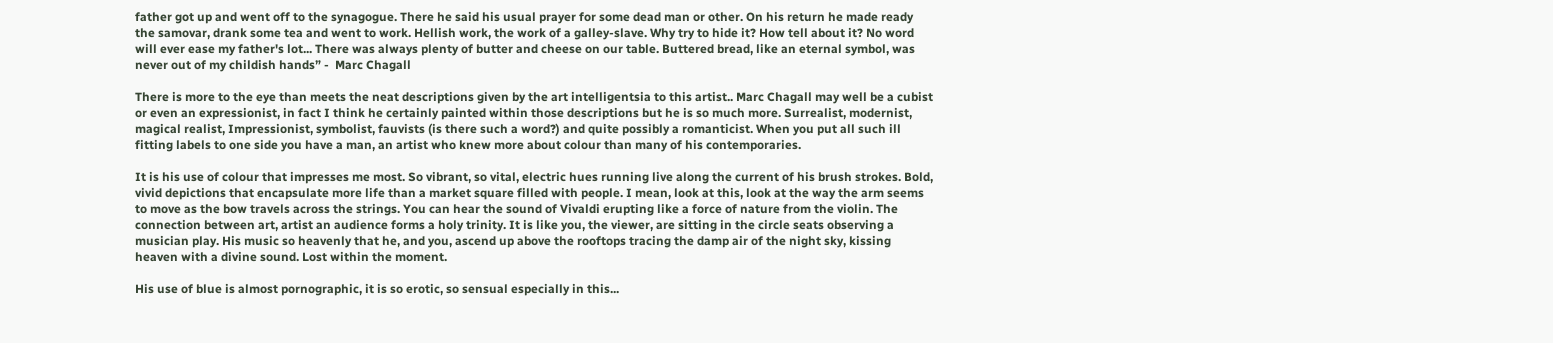father got up and went off to the synagogue. There he said his usual prayer for some dead man or other. On his return he made ready the samovar, drank some tea and went to work. Hellish work, the work of a galley-slave. Why try to hide it? How tell about it? No word will ever ease my father's lot... There was always plenty of butter and cheese on our table. Buttered bread, like an eternal symbol, was never out of my childish hands” -  Marc Chagall

There is more to the eye than meets the neat descriptions given by the art intelligentsia to this artist.. Marc Chagall may well be a cubist or even an expressionist, in fact I think he certainly painted within those descriptions but he is so much more. Surrealist, modernist, magical realist, Impressionist, symbolist, fauvists (is there such a word?) and quite possibly a romanticist. When you put all such ill fitting labels to one side you have a man, an artist who knew more about colour than many of his contemporaries.

It is his use of colour that impresses me most. So vibrant, so vital, electric hues running live along the current of his brush strokes. Bold, vivid depictions that encapsulate more life than a market square filled with people. I mean, look at this, look at the way the arm seems to move as the bow travels across the strings. You can hear the sound of Vivaldi erupting like a force of nature from the violin. The connection between art, artist an audience forms a holy trinity. It is like you, the viewer, are sitting in the circle seats observing a musician play. His music so heavenly that he, and you, ascend up above the rooftops tracing the damp air of the night sky, kissing heaven with a divine sound. Lost within the moment.

His use of blue is almost pornographic, it is so erotic, so sensual especially in this...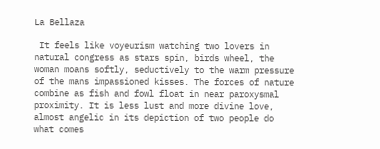La Bellaza

 It feels like voyeurism watching two lovers in natural congress as stars spin, birds wheel, the woman moans softly, seductively to the warm pressure of the mans impassioned kisses. The forces of nature combine as fish and fowl float in near paroxysmal proximity. It is less lust and more divine love, almost angelic in its depiction of two people do what comes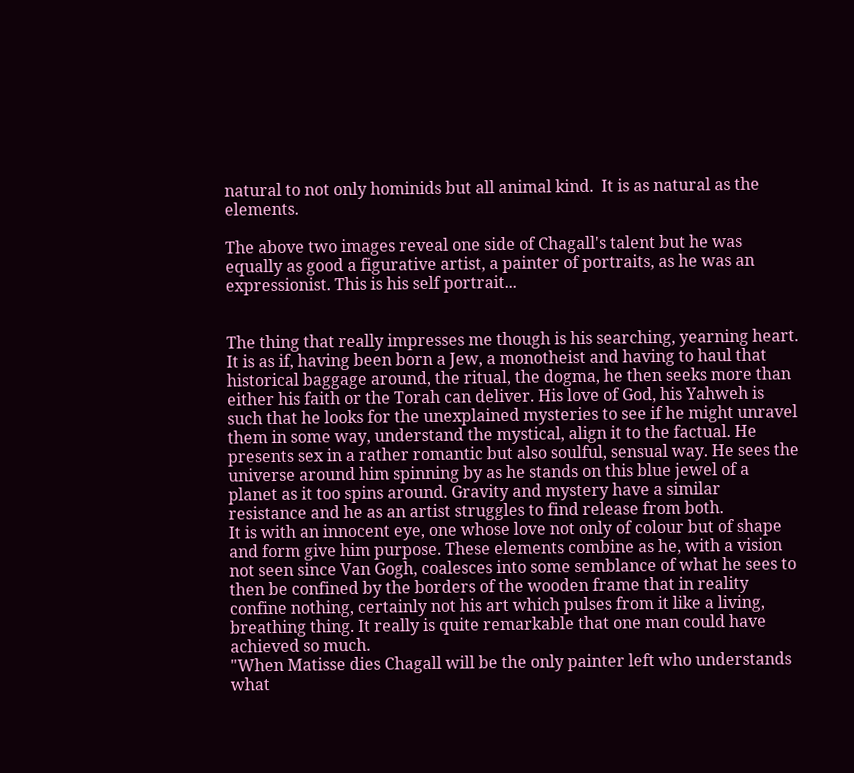natural to not only hominids but all animal kind.  It is as natural as the elements.

The above two images reveal one side of Chagall's talent but he was equally as good a figurative artist, a painter of portraits, as he was an expressionist. This is his self portrait...


The thing that really impresses me though is his searching, yearning heart. It is as if, having been born a Jew, a monotheist and having to haul that historical baggage around, the ritual, the dogma, he then seeks more than either his faith or the Torah can deliver. His love of God, his Yahweh is such that he looks for the unexplained mysteries to see if he might unravel them in some way, understand the mystical, align it to the factual. He presents sex in a rather romantic but also soulful, sensual way. He sees the universe around him spinning by as he stands on this blue jewel of a planet as it too spins around. Gravity and mystery have a similar resistance and he as an artist struggles to find release from both.
It is with an innocent eye, one whose love not only of colour but of shape and form give him purpose. These elements combine as he, with a vision not seen since Van Gogh, coalesces into some semblance of what he sees to then be confined by the borders of the wooden frame that in reality confine nothing, certainly not his art which pulses from it like a living, breathing thing. It really is quite remarkable that one man could have achieved so much.
"When Matisse dies Chagall will be the only painter left who understands what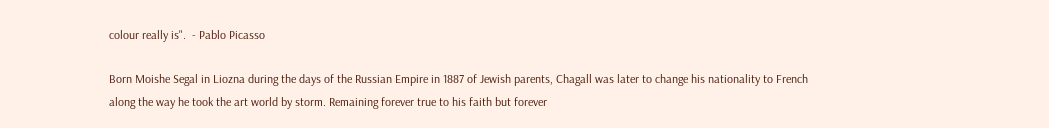colour really is".  - Pablo Picasso

Born Moishe Segal in Liozna during the days of the Russian Empire in 1887 of Jewish parents, Chagall was later to change his nationality to French along the way he took the art world by storm. Remaining forever true to his faith but forever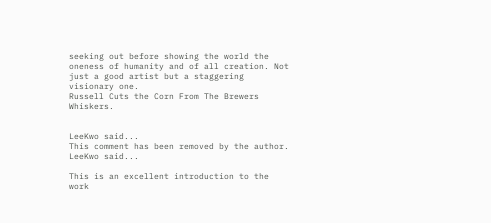seeking out before showing the world the oneness of humanity and of all creation. Not just a good artist but a staggering visionary one.
Russell Cuts the Corn From The Brewers Whiskers.


LeeKwo said...
This comment has been removed by the author.
LeeKwo said...

This is an excellent introduction to the work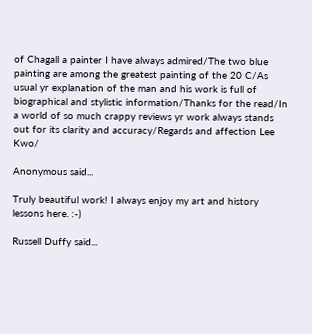of Chagall a painter I have always admired/The two blue painting are among the greatest painting of the 20 C/As usual yr explanation of the man and his work is full of biographical and stylistic information/Thanks for the read/In a world of so much crappy reviews yr work always stands out for its clarity and accuracy/Regards and affection Lee Kwo/

Anonymous said...

Truly beautiful work! I always enjoy my art and history lessons here. :-)

Russell Duffy said...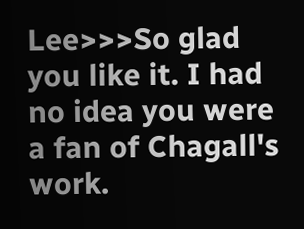Lee>>>So glad you like it. I had no idea you were a fan of Chagall's work.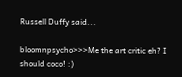Russell Duffy said...

bloomnpsycho>>>Me the art critic eh? I should coco! :)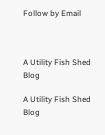Follow by Email



A Utility Fish Shed Blog

A Utility Fish Shed Blog